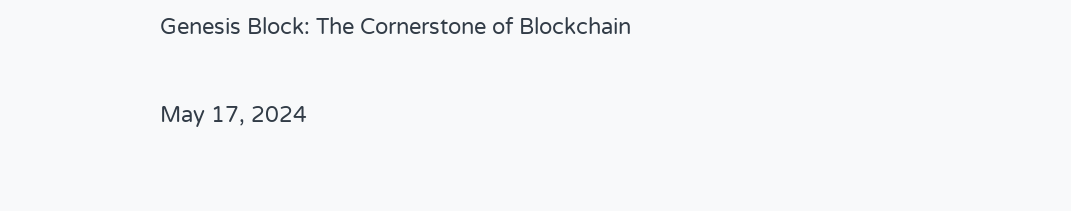Genesis Block: The Cornerstone of Blockchain

May 17, 2024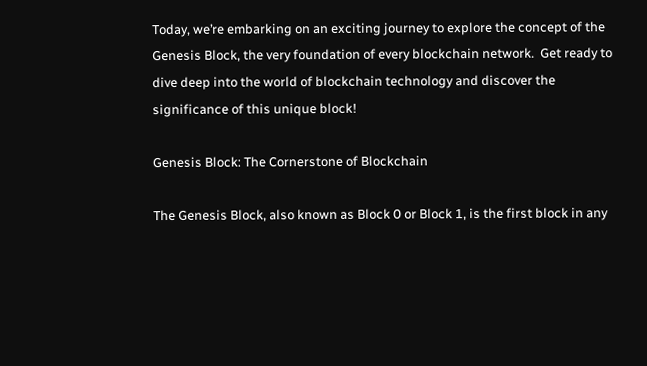Today, we’re embarking on an exciting journey to explore the concept of the Genesis Block, the very foundation of every blockchain network.  Get ready to dive deep into the world of blockchain technology and discover the significance of this unique block!

Genesis Block: The Cornerstone of Blockchain

The Genesis Block, also known as Block 0 or Block 1, is the first block in any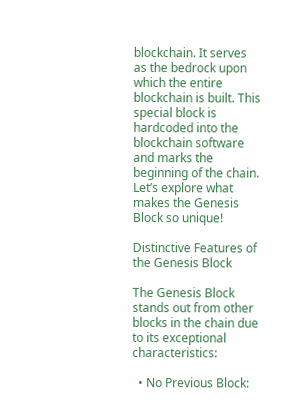blockchain. It serves as the bedrock upon which the entire blockchain is built. This special block is hardcoded into the blockchain software and marks the beginning of the chain. Let’s explore what makes the Genesis Block so unique!

Distinctive Features of the Genesis Block

The Genesis Block stands out from other blocks in the chain due to its exceptional characteristics:

  • No Previous Block: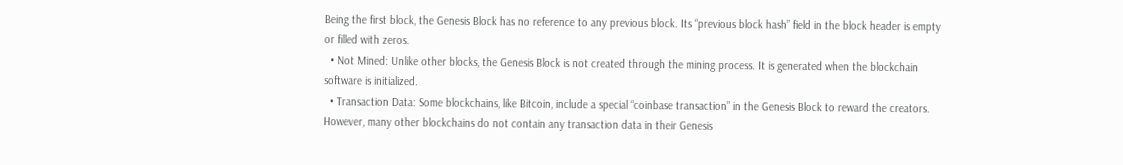Being the first block, the Genesis Block has no reference to any previous block. Its “previous block hash” field in the block header is empty or filled with zeros.
  • Not Mined: Unlike other blocks, the Genesis Block is not created through the mining process. It is generated when the blockchain software is initialized.
  • Transaction Data: Some blockchains, like Bitcoin, include a special “coinbase transaction” in the Genesis Block to reward the creators. However, many other blockchains do not contain any transaction data in their Genesis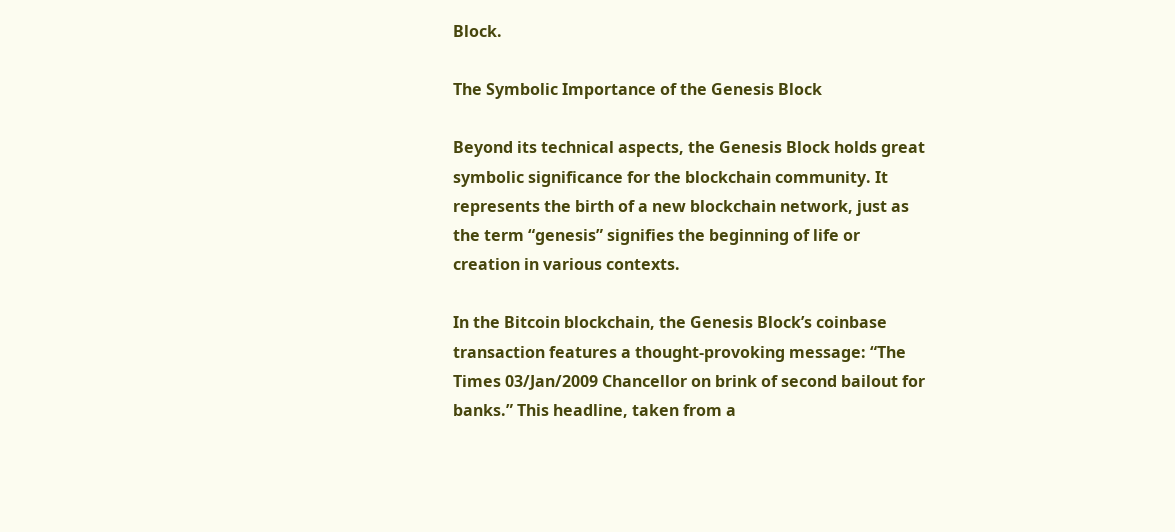Block.

The Symbolic Importance of the Genesis Block

Beyond its technical aspects, the Genesis Block holds great symbolic significance for the blockchain community. It represents the birth of a new blockchain network, just as the term “genesis” signifies the beginning of life or creation in various contexts.

In the Bitcoin blockchain, the Genesis Block’s coinbase transaction features a thought-provoking message: “The Times 03/Jan/2009 Chancellor on brink of second bailout for banks.” This headline, taken from a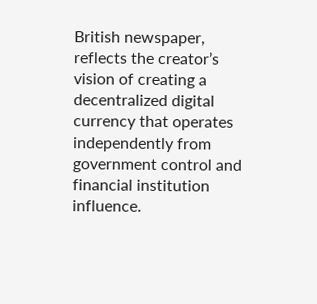British newspaper, reflects the creator’s vision of creating a decentralized digital currency that operates independently from government control and financial institution influence.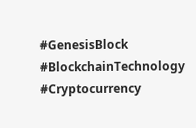#GenesisBlock #BlockchainTechnology #Cryptocurrency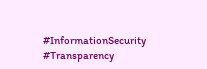#InformationSecurity #Transparency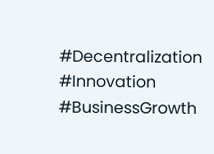#Decentralization #Innovation #BusinessGrowth